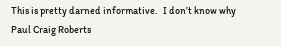This is pretty darned informative.   I don’t know why Paul Craig Roberts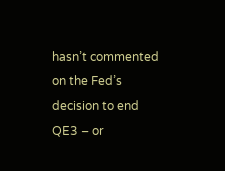hasn’t commented on the Fed’s decision to end QE3 – or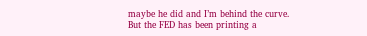maybe he did and I’m behind the curve. But the FED has been printing a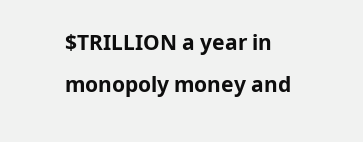$TRILLION a year in monopoly money and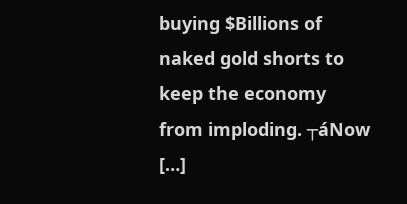buying $Billions of naked gold shorts to keep the economy from imploding. ┬áNow […]